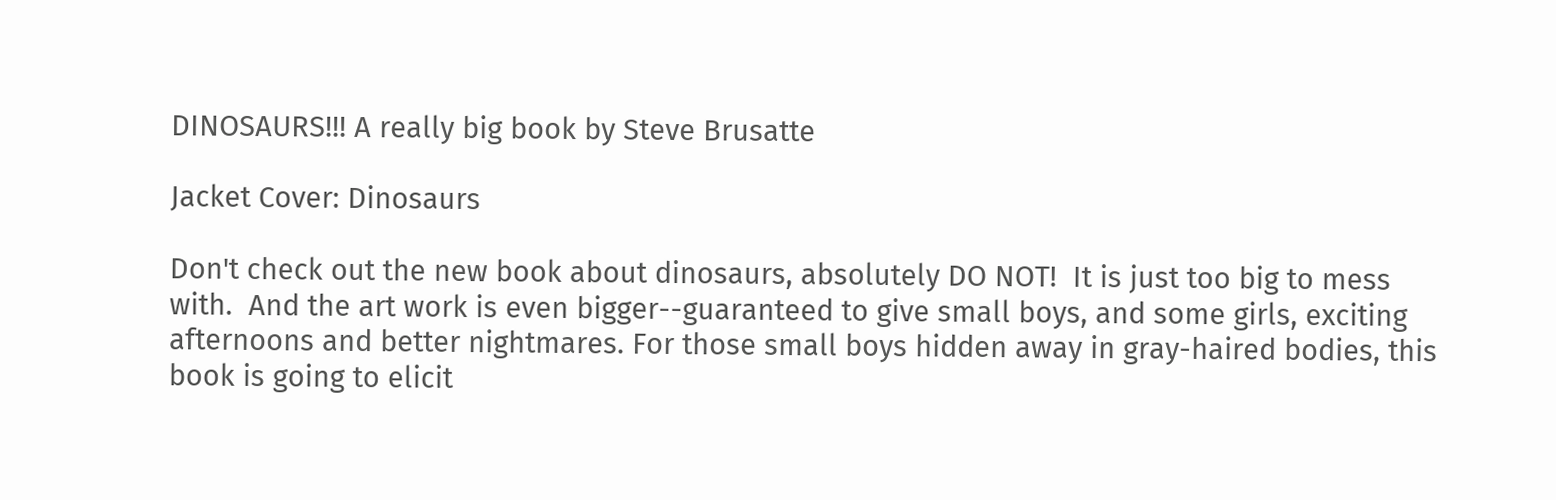DINOSAURS!!! A really big book by Steve Brusatte

Jacket Cover: Dinosaurs

Don't check out the new book about dinosaurs, absolutely DO NOT!  It is just too big to mess with.  And the art work is even bigger--guaranteed to give small boys, and some girls, exciting afternoons and better nightmares. For those small boys hidden away in gray-haired bodies, this book is going to elicit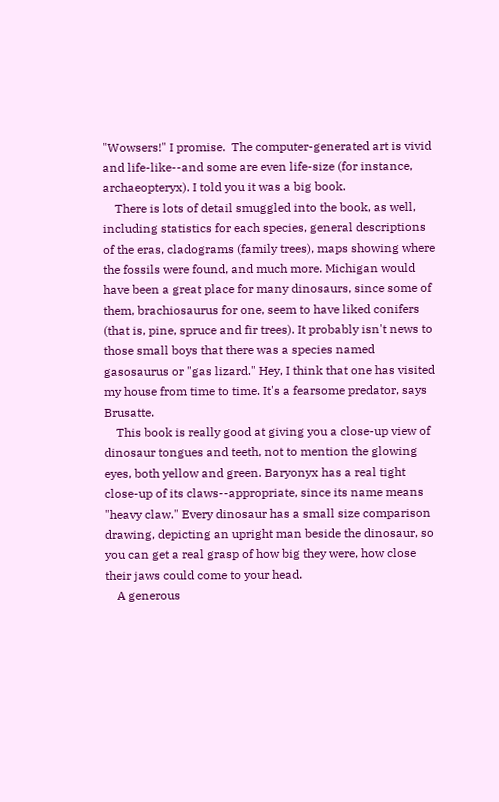"Wowsers!" I promise.  The computer-generated art is vivid and life-like--and some are even life-size (for instance, archaeopteryx). I told you it was a big book.
    There is lots of detail smuggled into the book, as well, including statistics for each species, general descriptions of the eras, cladograms (family trees), maps showing where the fossils were found, and much more. Michigan would have been a great place for many dinosaurs, since some of them, brachiosaurus for one, seem to have liked conifers (that is, pine, spruce and fir trees). It probably isn't news to those small boys that there was a species named gasosaurus or "gas lizard." Hey, I think that one has visited my house from time to time. It's a fearsome predator, says Brusatte.
    This book is really good at giving you a close-up view of dinosaur tongues and teeth, not to mention the glowing eyes, both yellow and green. Baryonyx has a real tight close-up of its claws--appropriate, since its name means "heavy claw." Every dinosaur has a small size comparison drawing, depicting an upright man beside the dinosaur, so you can get a real grasp of how big they were, how close their jaws could come to your head.
    A generous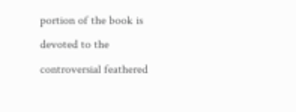portion of the book is devoted to the controversial feathered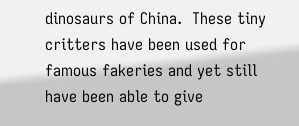dinosaurs of China.  These tiny critters have been used for famous fakeries and yet still have been able to give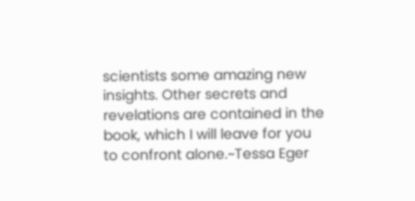scientists some amazing new insights. Other secrets and revelations are contained in the book, which I will leave for you to confront alone.~Tessa Eger